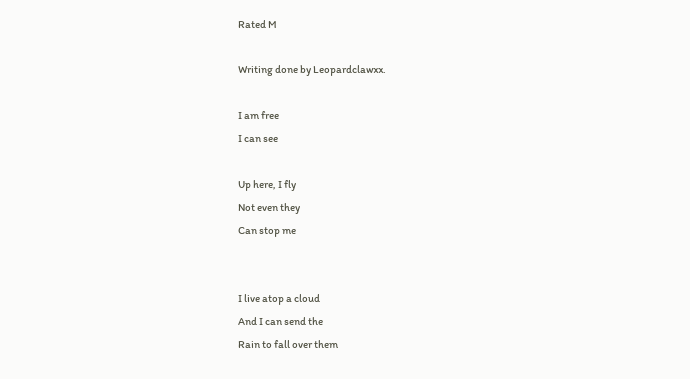Rated M

Writing done by Leopardclawxx.

I am free
I can see

Up here, I fly
Not even they
Can stop me


I live atop a cloud
And I can send the
Rain to fall over them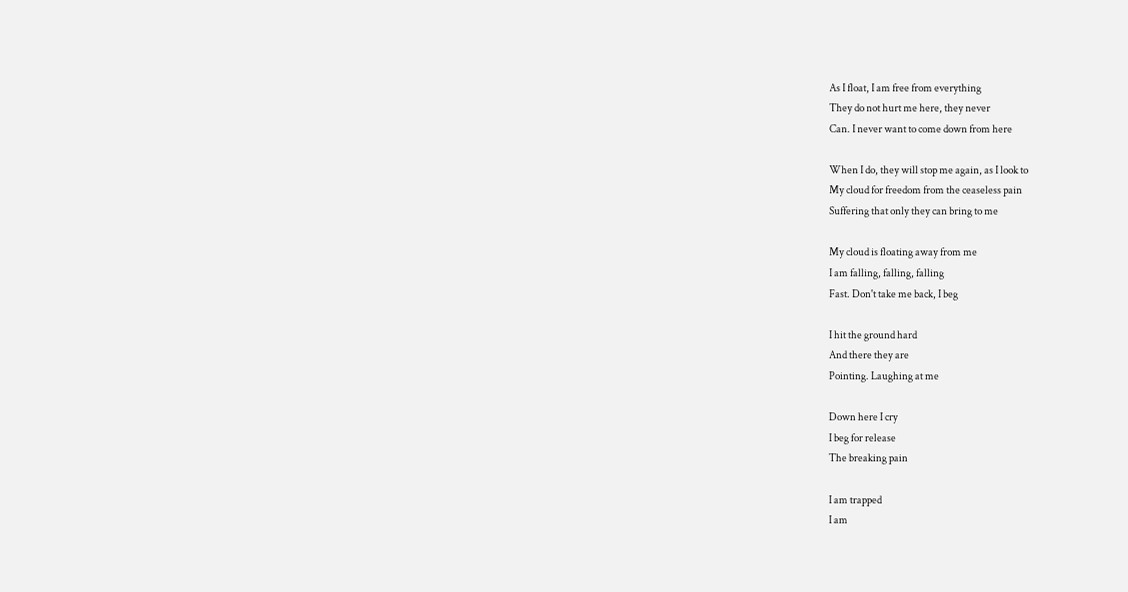As I float, I am free from everything
They do not hurt me here, they never
Can. I never want to come down from here

When I do, they will stop me again, as I look to
My cloud for freedom from the ceaseless pain
Suffering that only they can bring to me

My cloud is floating away from me
I am falling, falling, falling
Fast. Don't take me back, I beg

I hit the ground hard
And there they are
Pointing. Laughing at me

Down here I cry
I beg for release
The breaking pain

I am trapped
I am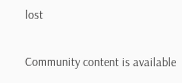lost

Community content is available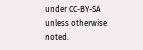under CC-BY-SA unless otherwise noted.